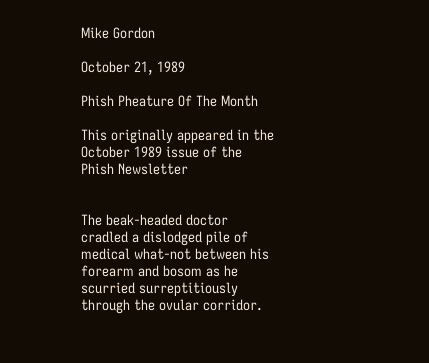Mike Gordon

October 21, 1989

Phish Pheature Of The Month

This originally appeared in the October 1989 issue of the Phish Newsletter


The beak-headed doctor cradled a dislodged pile of medical what-not between his forearm and bosom as he scurried surreptitiously through the ovular corridor.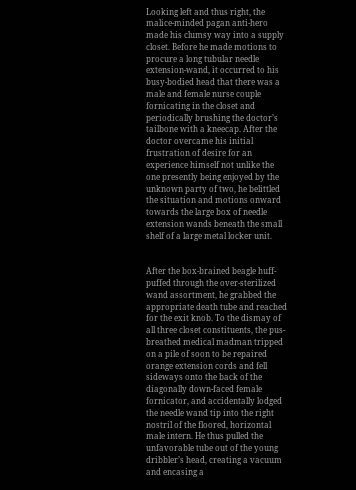Looking left and thus right, the malice-minded pagan anti-hero made his clumsy way into a supply closet. Before he made motions to procure a long tubular needle extension-wand, it occurred to his busy-bodied head that there was a male and female nurse couple fornicating in the closet and periodically brushing the doctor’s tailbone with a kneecap. After the doctor overcame his initial frustration of desire for an experience himself not unlike the one presently being enjoyed by the unknown party of two, he belittled the situation and motions onward towards the large box of needle extension wands beneath the small shelf of a large metal locker unit.


After the box-brained beagle huff-puffed through the over-sterilized wand assortment, he grabbed the appropriate death tube and reached for the exit knob. To the dismay of all three closet constituents, the pus-breathed medical madman tripped on a pile of soon to be repaired orange extension cords and fell sideways onto the back of the diagonally down-faced female fornicator, and accidentally lodged the needle wand tip into the right nostril of the floored, horizontal male intern. He thus pulled the unfavorable tube out of the young dribbler’s head, creating a vacuum and encasing a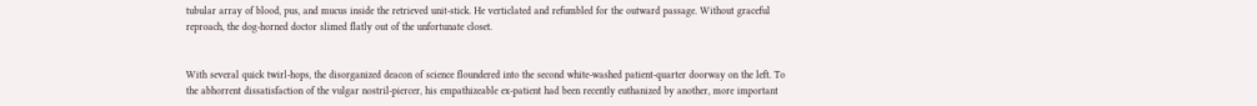tubular array of blood, pus, and mucus inside the retrieved unit-stick. He verticlated and refumbled for the outward passage. Without graceful reproach, the dog-horned doctor slimed flatly out of the unfortunate closet.


With several quick twirl-hops, the disorganized deacon of science floundered into the second white-washed patient-quarter doorway on the left. To the abhorrent dissatisfaction of the vulgar nostril-piercer, his empathizeable ex-patient had been recently euthanized by another, more important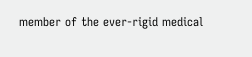member of the ever-rigid medical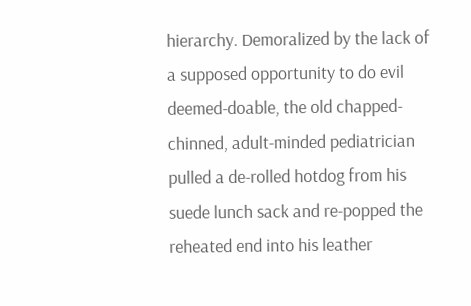hierarchy. Demoralized by the lack of a supposed opportunity to do evil deemed-doable, the old chapped-chinned, adult-minded pediatrician pulled a de-rolled hotdog from his suede lunch sack and re-popped the reheated end into his leather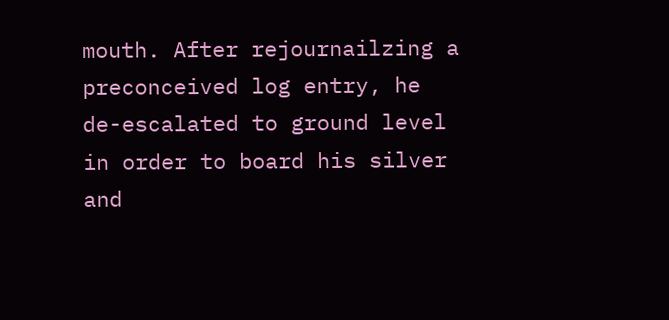mouth. After rejournailzing a preconceived log entry, he de-escalated to ground level in order to board his silver and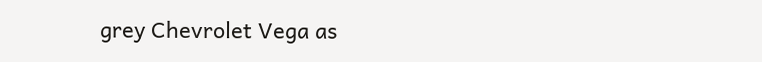grey Chevrolet Vega as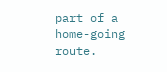part of a home-going route.